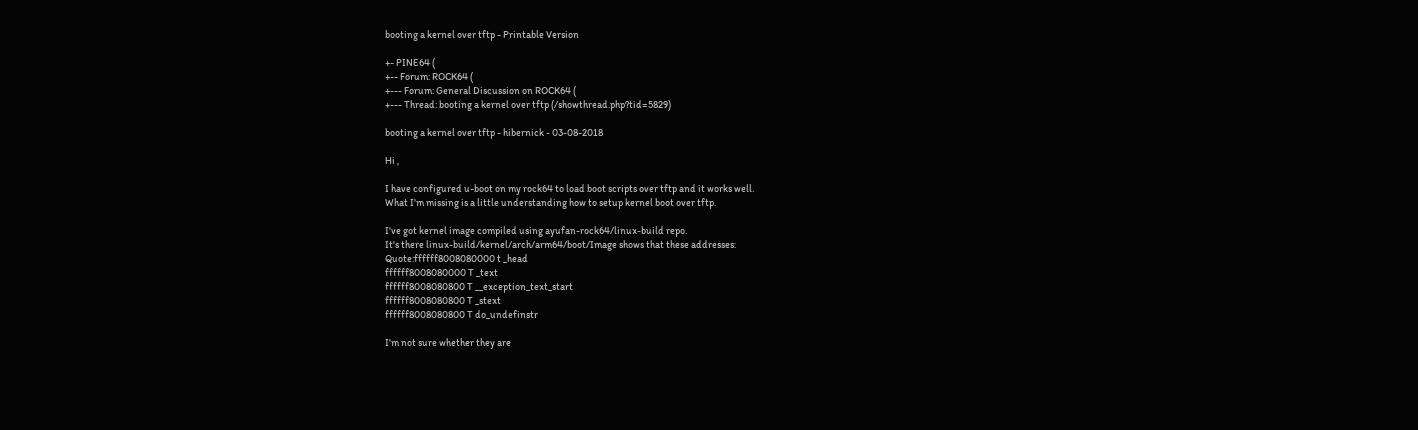booting a kernel over tftp - Printable Version

+- PINE64 (
+-- Forum: ROCK64 (
+--- Forum: General Discussion on ROCK64 (
+--- Thread: booting a kernel over tftp (/showthread.php?tid=5829)

booting a kernel over tftp - hibernick - 03-08-2018

Hi ,

I have configured u-boot on my rock64 to load boot scripts over tftp and it works well.
What I'm missing is a little understanding how to setup kernel boot over tftp.

I've got kernel image compiled using ayufan-rock64/linux-build repo.
It's there linux-build/kernel/arch/arm64/boot/Image shows that these addresses:
Quote:ffffff8008080000 t _head
ffffff8008080000 T _text
ffffff8008080800 T __exception_text_start
ffffff8008080800 T _stext
ffffff8008080800 T do_undefinstr

I'm not sure whether they are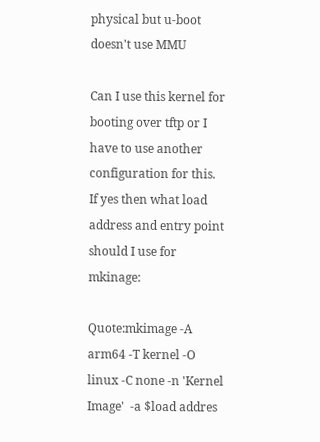physical but u-boot doesn't use MMU

Can I use this kernel for booting over tftp or I have to use another configuration for this.
If yes then what load address and entry point should I use for mkinage:

Quote:mkimage -A arm64 -T kernel -O linux -C none -n 'Kernel Image'  -a $load addres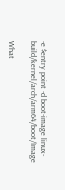-e $entry point -d boot-image linux-build/kernel/arch/arm64/boot/Image

What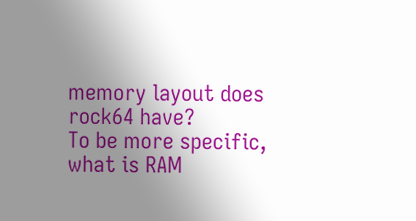memory layout does rock64 have?
To be more specific, what is RAM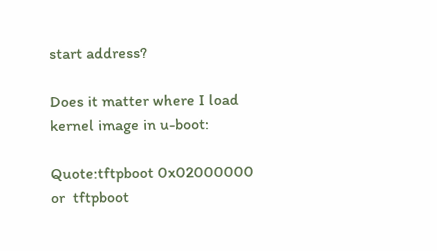start address?

Does it matter where I load kernel image in u-boot:

Quote:tftpboot 0x02000000 or  tftpboot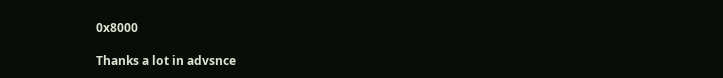0x8000

Thanks a lot in advsnce